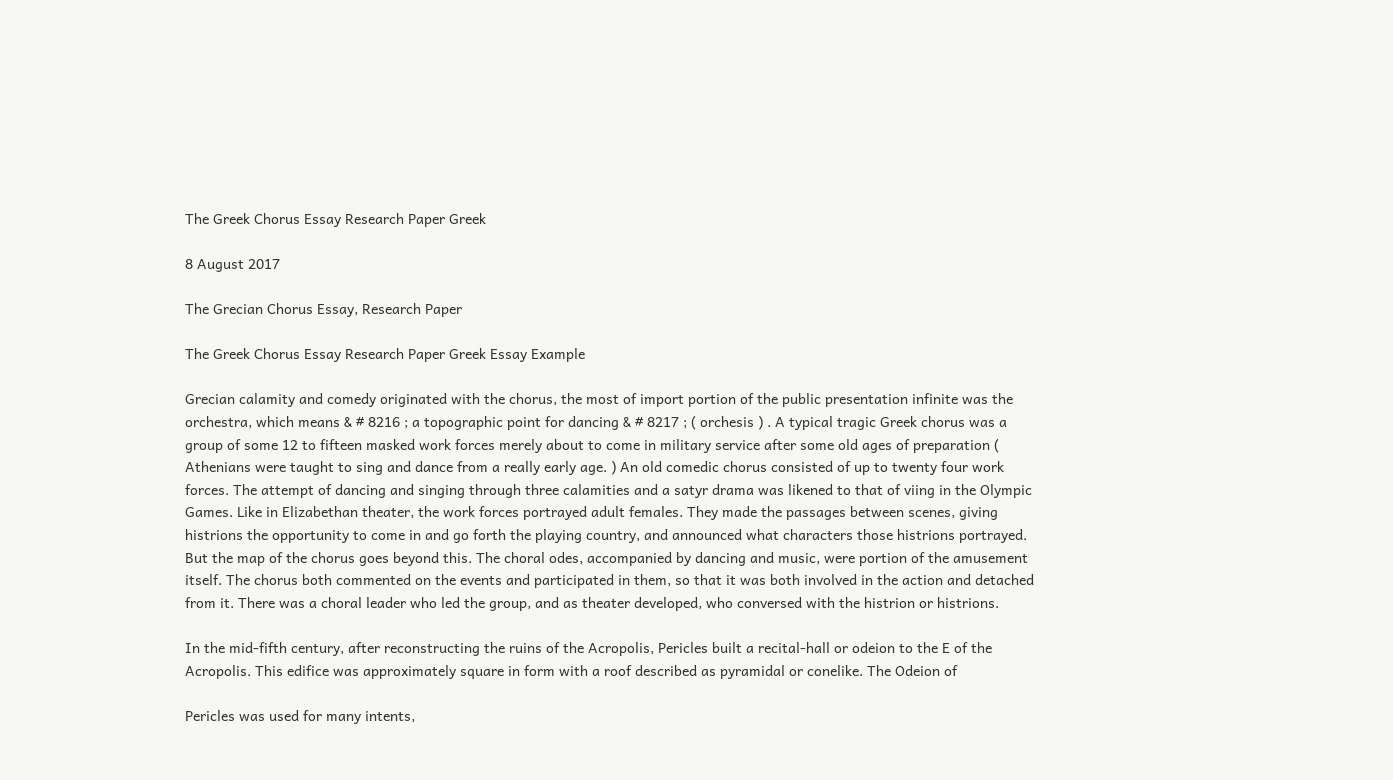The Greek Chorus Essay Research Paper Greek

8 August 2017

The Grecian Chorus Essay, Research Paper

The Greek Chorus Essay Research Paper Greek Essay Example

Grecian calamity and comedy originated with the chorus, the most of import portion of the public presentation infinite was the orchestra, which means & # 8216 ; a topographic point for dancing & # 8217 ; ( orchesis ) . A typical tragic Greek chorus was a group of some 12 to fifteen masked work forces merely about to come in military service after some old ages of preparation ( Athenians were taught to sing and dance from a really early age. ) An old comedic chorus consisted of up to twenty four work forces. The attempt of dancing and singing through three calamities and a satyr drama was likened to that of viing in the Olympic Games. Like in Elizabethan theater, the work forces portrayed adult females. They made the passages between scenes, giving histrions the opportunity to come in and go forth the playing country, and announced what characters those histrions portrayed. But the map of the chorus goes beyond this. The choral odes, accompanied by dancing and music, were portion of the amusement itself. The chorus both commented on the events and participated in them, so that it was both involved in the action and detached from it. There was a choral leader who led the group, and as theater developed, who conversed with the histrion or histrions.

In the mid-fifth century, after reconstructing the ruins of the Acropolis, Pericles built a recital-hall or odeion to the E of the Acropolis. This edifice was approximately square in form with a roof described as pyramidal or conelike. The Odeion of

Pericles was used for many intents,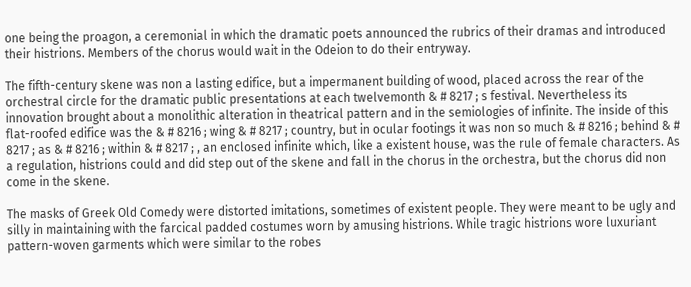one being the proagon, a ceremonial in which the dramatic poets announced the rubrics of their dramas and introduced their histrions. Members of the chorus would wait in the Odeion to do their entryway.

The fifth-century skene was non a lasting edifice, but a impermanent building of wood, placed across the rear of the orchestral circle for the dramatic public presentations at each twelvemonth & # 8217 ; s festival. Nevertheless its innovation brought about a monolithic alteration in theatrical pattern and in the semiologies of infinite. The inside of this flat-roofed edifice was the & # 8216 ; wing & # 8217 ; country, but in ocular footings it was non so much & # 8216 ; behind & # 8217 ; as & # 8216 ; within & # 8217 ; , an enclosed infinite which, like a existent house, was the rule of female characters. As a regulation, histrions could and did step out of the skene and fall in the chorus in the orchestra, but the chorus did non come in the skene.

The masks of Greek Old Comedy were distorted imitations, sometimes of existent people. They were meant to be ugly and silly in maintaining with the farcical padded costumes worn by amusing histrions. While tragic histrions wore luxuriant pattern-woven garments which were similar to the robes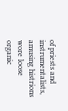of priests and instrumentalists, amusing histrions wore loose organic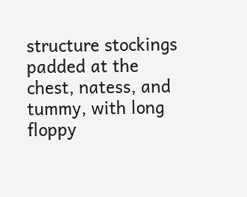structure stockings padded at the chest, natess, and tummy, with long floppy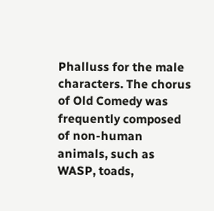Phalluss for the male characters. The chorus of Old Comedy was frequently composed of non-human animals, such as WASP, toads,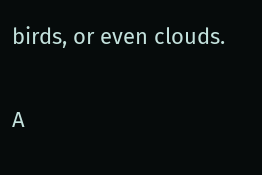birds, or even clouds.

A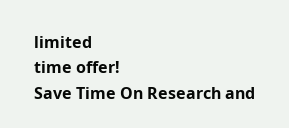limited
time offer!
Save Time On Research and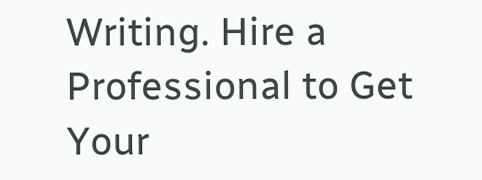Writing. Hire a Professional to Get Your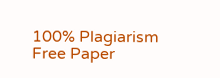100% Plagiarism Free Paper